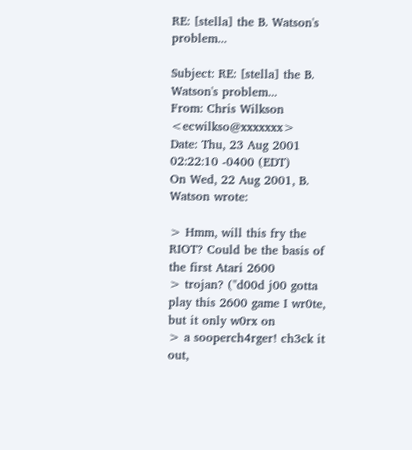RE: [stella] the B. Watson's problem...

Subject: RE: [stella] the B. Watson's problem...
From: Chris Wilkson <ecwilkso@xxxxxxx>
Date: Thu, 23 Aug 2001 02:22:10 -0400 (EDT)
On Wed, 22 Aug 2001, B. Watson wrote:

> Hmm, will this fry the RIOT? Could be the basis of the first Atari 2600
> trojan? ("d00d j00 gotta play this 2600 game I wr0te, but it only w0rx on
> a sooperch4rger! ch3ck it out,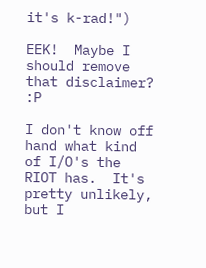it's k-rad!")

EEK!  Maybe I should remove that disclaimer?  :P

I don't know off hand what kind of I/O's the RIOT has.  It's pretty unlikely,
but I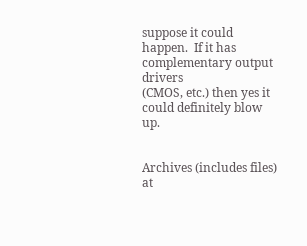suppose it could happen.  If it has complementary output drivers
(CMOS, etc.) then yes it could definitely blow up.


Archives (includes files) at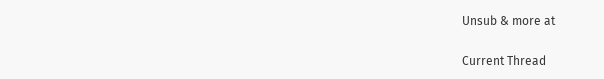Unsub & more at

Current Thread